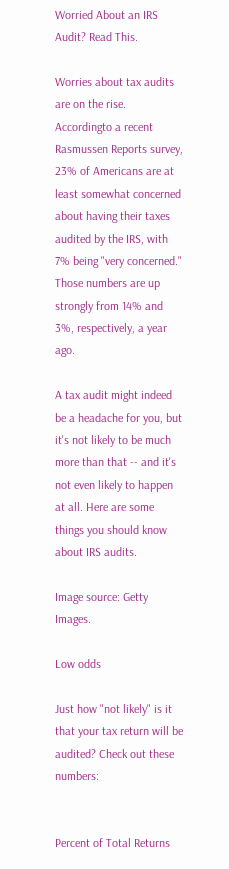Worried About an IRS Audit? Read This.

Worries about tax audits are on the rise. Accordingto a recent Rasmussen Reports survey, 23% of Americans are at least somewhat concerned about having their taxes audited by the IRS, with 7% being "very concerned." Those numbers are up strongly from 14% and 3%, respectively, a year ago.

A tax audit might indeed be a headache for you, but it's not likely to be much more than that -- and it's not even likely to happen at all. Here are some things you should know about IRS audits.

Image source: Getty Images.

Low odds

Just how "not likely" is it that your tax return will be audited? Check out these numbers:


Percent of Total Returns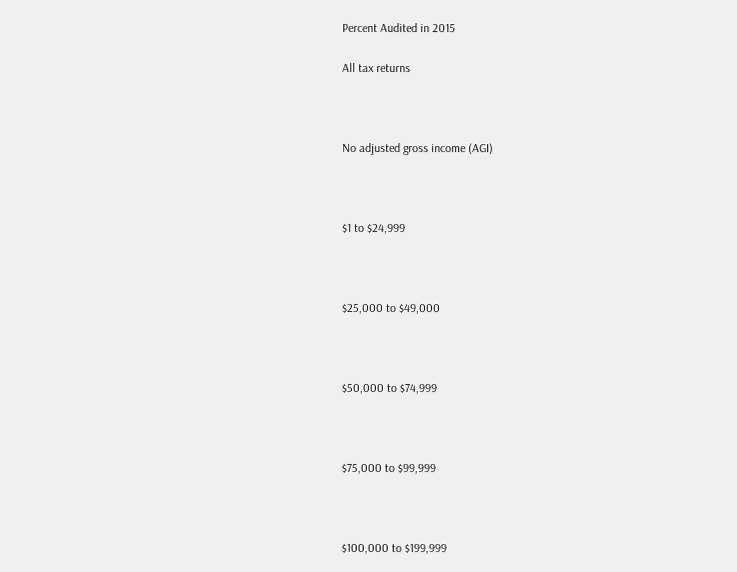Percent Audited in 2015

All tax returns



No adjusted gross income (AGI)



$1 to $24,999



$25,000 to $49,000



$50,000 to $74,999



$75,000 to $99,999



$100,000 to $199,999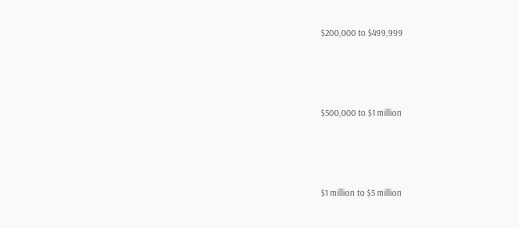$200,000 to $499,999



$500,000 to $1 million



$1 million to $5 million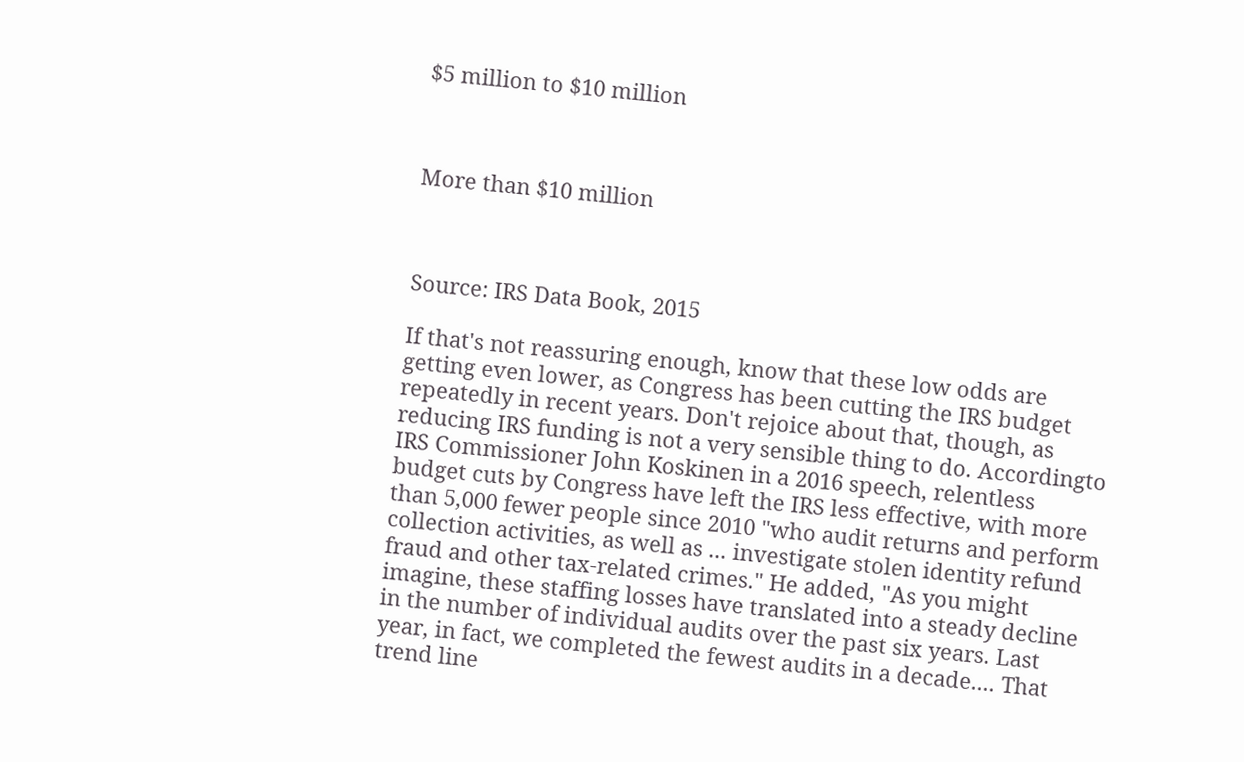$5 million to $10 million



More than $10 million



Source: IRS Data Book, 2015

If that's not reassuring enough, know that these low odds are getting even lower, as Congress has been cutting the IRS budget repeatedly in recent years. Don't rejoice about that, though, as reducing IRS funding is not a very sensible thing to do. Accordingto IRS Commissioner John Koskinen in a 2016 speech, relentless budget cuts by Congress have left the IRS less effective, with more than 5,000 fewer people since 2010 "who audit returns and perform collection activities, as well as ... investigate stolen identity refund fraud and other tax-related crimes." He added, "As you might imagine, these staffing losses have translated into a steady decline in the number of individual audits over the past six years. Last year, in fact, we completed the fewest audits in a decade.... That trend line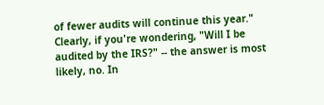of fewer audits will continue this year." Clearly, if you're wondering, "Will I be audited by the IRS?" -- the answer is most likely, no. In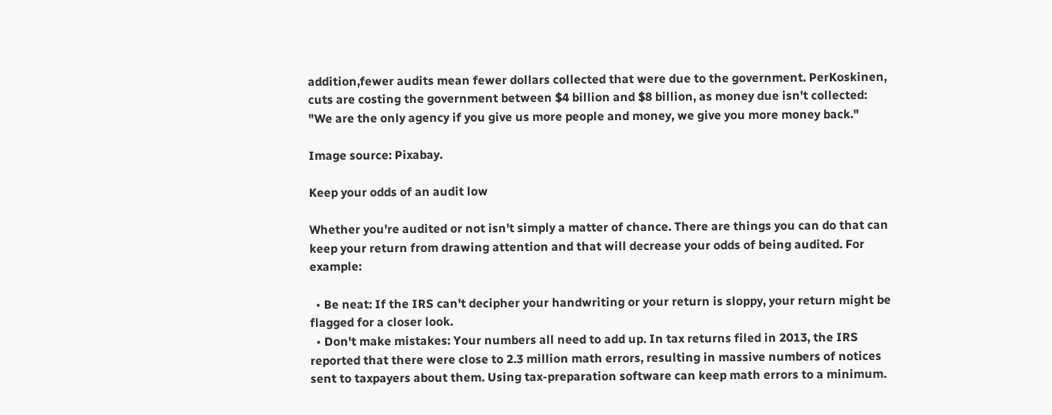addition,fewer audits mean fewer dollars collected that were due to the government. PerKoskinen, cuts are costing the government between $4 billion and $8 billion, as money due isn't collected: "We are the only agency if you give us more people and money, we give you more money back."

Image source: Pixabay.

Keep your odds of an audit low

Whether you're audited or not isn't simply a matter of chance. There are things you can do that can keep your return from drawing attention and that will decrease your odds of being audited. For example:

  • Be neat: If the IRS can't decipher your handwriting or your return is sloppy, your return might be flagged for a closer look.
  • Don't make mistakes: Your numbers all need to add up. In tax returns filed in 2013, the IRS reported that there were close to 2.3 million math errors, resulting in massive numbers of notices sent to taxpayers about them. Using tax-preparation software can keep math errors to a minimum.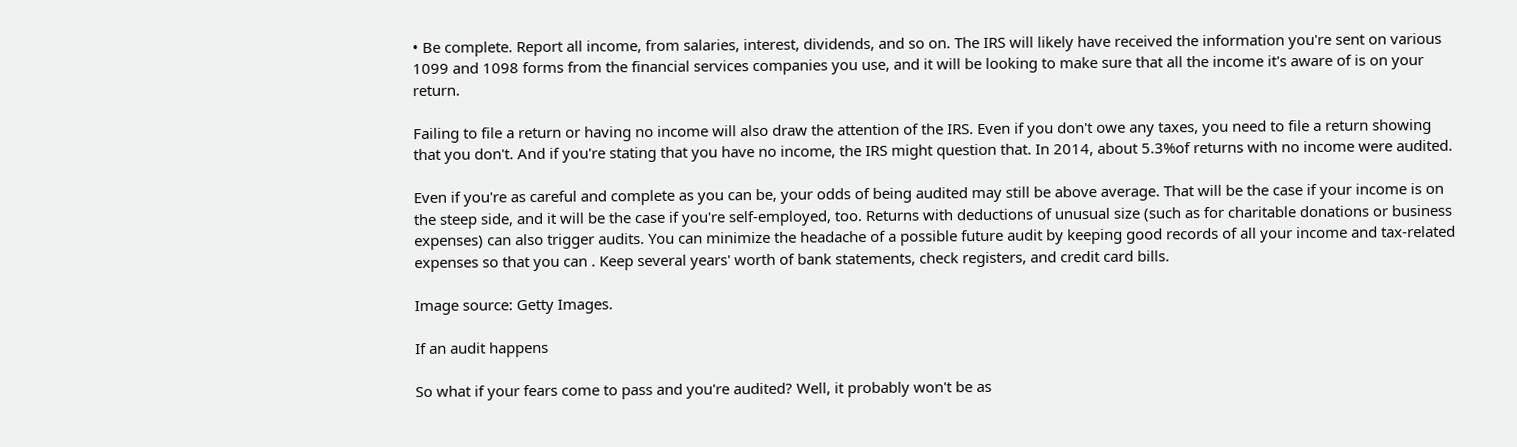• Be complete. Report all income, from salaries, interest, dividends, and so on. The IRS will likely have received the information you're sent on various 1099 and 1098 forms from the financial services companies you use, and it will be looking to make sure that all the income it's aware of is on your return.

Failing to file a return or having no income will also draw the attention of the IRS. Even if you don't owe any taxes, you need to file a return showing that you don't. And if you're stating that you have no income, the IRS might question that. In 2014, about 5.3%of returns with no income were audited.

Even if you're as careful and complete as you can be, your odds of being audited may still be above average. That will be the case if your income is on the steep side, and it will be the case if you're self-employed, too. Returns with deductions of unusual size (such as for charitable donations or business expenses) can also trigger audits. You can minimize the headache of a possible future audit by keeping good records of all your income and tax-related expenses so that you can . Keep several years' worth of bank statements, check registers, and credit card bills.

Image source: Getty Images.

If an audit happens

So what if your fears come to pass and you're audited? Well, it probably won't be as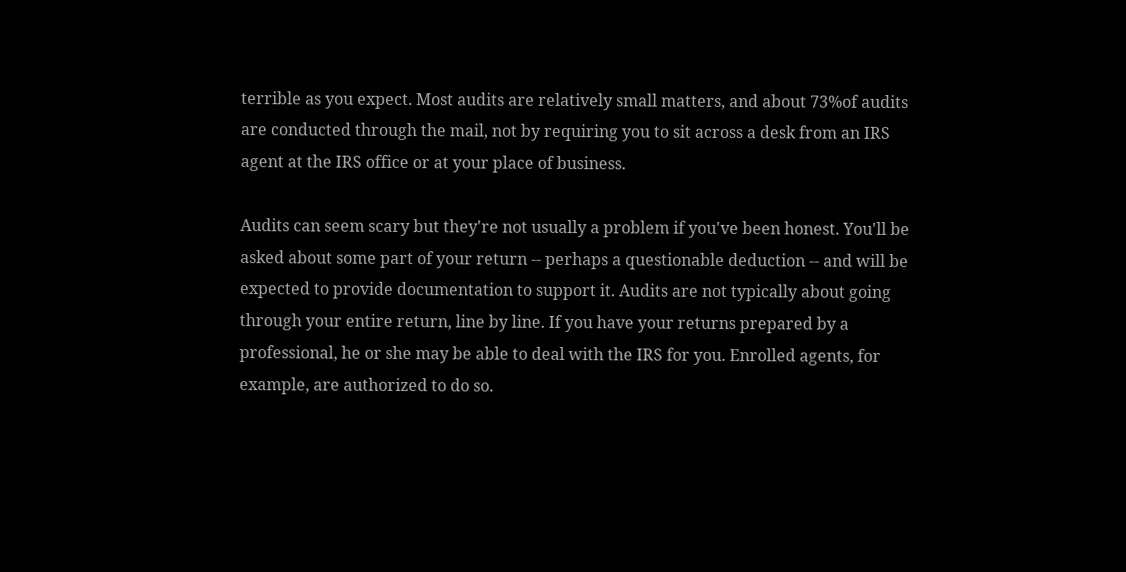terrible as you expect. Most audits are relatively small matters, and about 73%of audits are conducted through the mail, not by requiring you to sit across a desk from an IRS agent at the IRS office or at your place of business.

Audits can seem scary but they're not usually a problem if you've been honest. You'll be asked about some part of your return -- perhaps a questionable deduction -- and will be expected to provide documentation to support it. Audits are not typically about going through your entire return, line by line. If you have your returns prepared by a professional, he or she may be able to deal with the IRS for you. Enrolled agents, for example, are authorized to do so.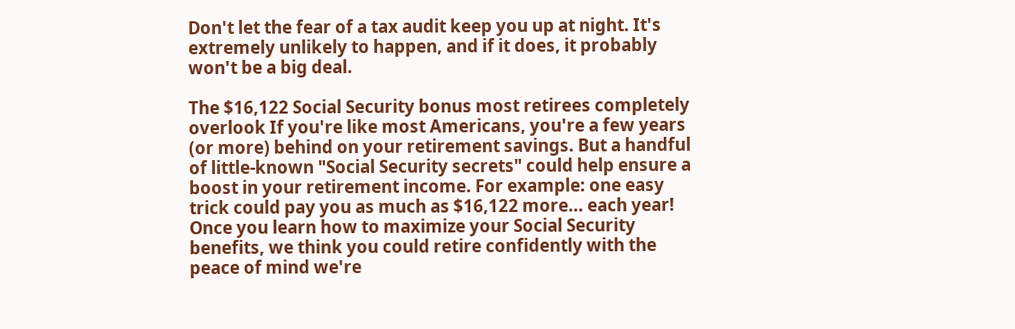Don't let the fear of a tax audit keep you up at night. It's extremely unlikely to happen, and if it does, it probably won't be a big deal.

The $16,122 Social Security bonus most retirees completely overlook If you're like most Americans, you're a few years (or more) behind on your retirement savings. But a handful of little-known "Social Security secrets" could help ensure a boost in your retirement income. For example: one easy trick could pay you as much as $16,122 more... each year! Once you learn how to maximize your Social Security benefits, we think you could retire confidently with the peace of mind we're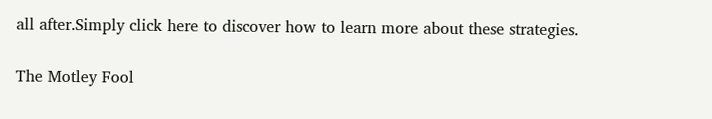all after.Simply click here to discover how to learn more about these strategies.

The Motley Fool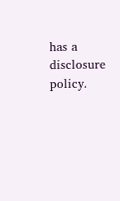has a disclosure policy.